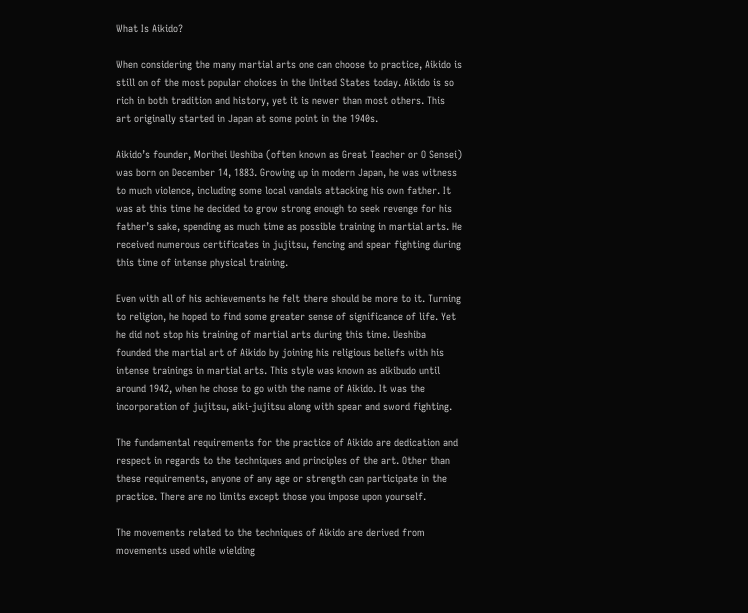What Is Aikido?

When considering the many martial arts one can choose to practice, Aikido is still on of the most popular choices in the United States today. Aikido is so rich in both tradition and history, yet it is newer than most others. This art originally started in Japan at some point in the 1940s.

Aikido’s founder, Morihei Ueshiba (often known as Great Teacher or O Sensei) was born on December 14, 1883. Growing up in modern Japan, he was witness to much violence, including some local vandals attacking his own father. It was at this time he decided to grow strong enough to seek revenge for his father’s sake, spending as much time as possible training in martial arts. He received numerous certificates in jujitsu, fencing and spear fighting during this time of intense physical training.

Even with all of his achievements he felt there should be more to it. Turning to religion, he hoped to find some greater sense of significance of life. Yet he did not stop his training of martial arts during this time. Ueshiba founded the martial art of Aikido by joining his religious beliefs with his intense trainings in martial arts. This style was known as aikibudo until around 1942, when he chose to go with the name of Aikido. It was the incorporation of jujitsu, aiki-jujitsu along with spear and sword fighting.

The fundamental requirements for the practice of Aikido are dedication and respect in regards to the techniques and principles of the art. Other than these requirements, anyone of any age or strength can participate in the practice. There are no limits except those you impose upon yourself.

The movements related to the techniques of Aikido are derived from movements used while wielding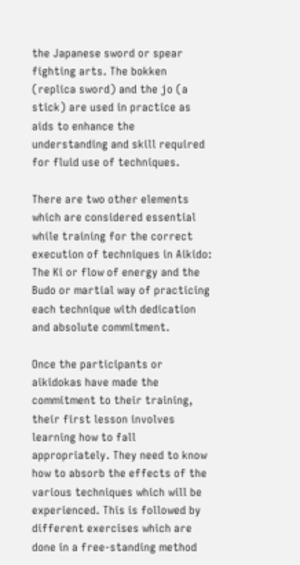the Japanese sword or spear fighting arts. The bokken (replica sword) and the jo (a stick) are used in practice as aids to enhance the understanding and skill required for fluid use of techniques.

There are two other elements which are considered essential while training for the correct execution of techniques in Aikido: The Ki or flow of energy and the Budo or martial way of practicing each technique with dedication and absolute commitment.

Once the participants or aikidokas have made the commitment to their training, their first lesson involves learning how to fall appropriately. They need to know how to absorb the effects of the various techniques which will be experienced. This is followed by different exercises which are done in a free-standing method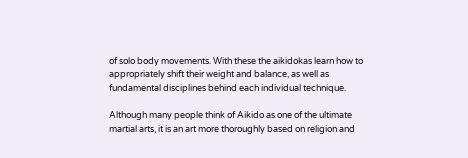of solo body movements. With these the aikidokas learn how to appropriately shift their weight and balance, as well as fundamental disciplines behind each individual technique.

Although many people think of Aikido as one of the ultimate martial arts, it is an art more thoroughly based on religion and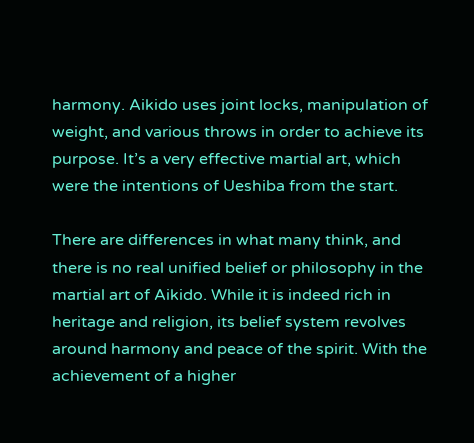harmony. Aikido uses joint locks, manipulation of weight, and various throws in order to achieve its purpose. It’s a very effective martial art, which were the intentions of Ueshiba from the start.

There are differences in what many think, and there is no real unified belief or philosophy in the martial art of Aikido. While it is indeed rich in heritage and religion, its belief system revolves around harmony and peace of the spirit. With the achievement of a higher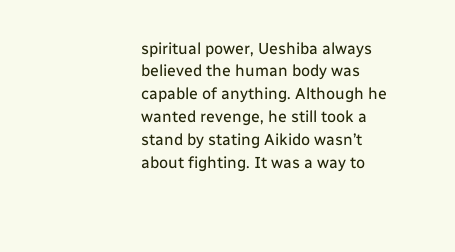spiritual power, Ueshiba always believed the human body was capable of anything. Although he wanted revenge, he still took a stand by stating Aikido wasn’t about fighting. It was a way to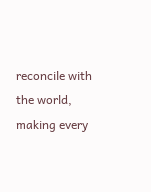reconcile with the world, making every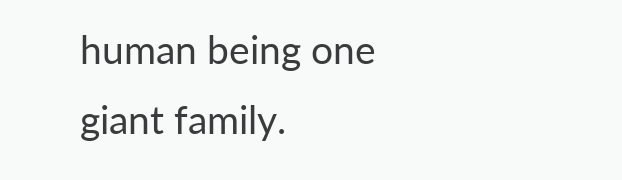human being one giant family.